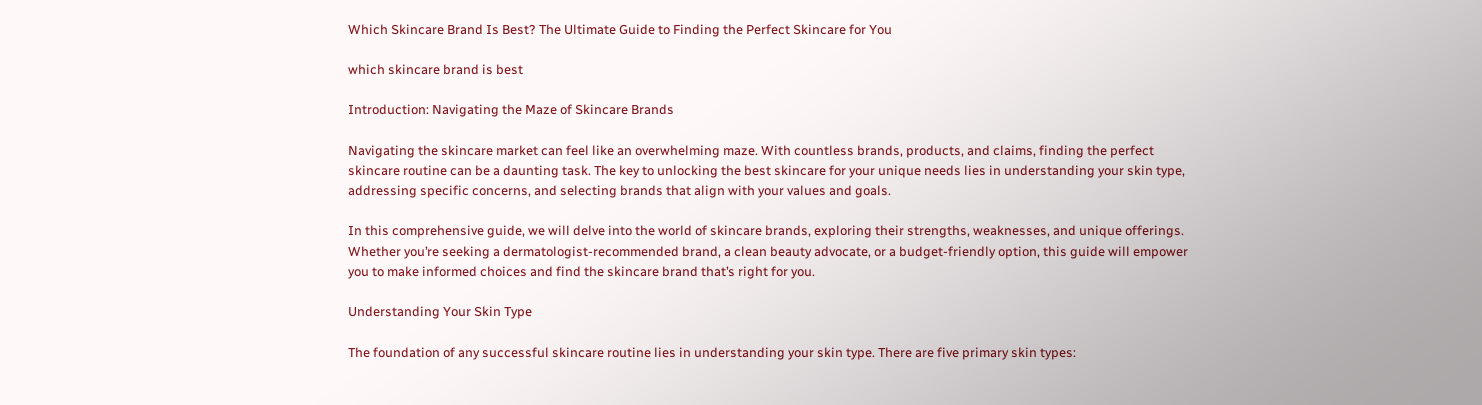Which Skincare Brand Is Best? The Ultimate Guide to Finding the Perfect Skincare for You

which skincare brand is best

Introduction: Navigating the Maze of Skincare Brands

Navigating the skincare market can feel like an overwhelming maze. With countless brands, products, and claims, finding the perfect skincare routine can be a daunting task. The key to unlocking the best skincare for your unique needs lies in understanding your skin type, addressing specific concerns, and selecting brands that align with your values and goals.

In this comprehensive guide, we will delve into the world of skincare brands, exploring their strengths, weaknesses, and unique offerings. Whether you’re seeking a dermatologist-recommended brand, a clean beauty advocate, or a budget-friendly option, this guide will empower you to make informed choices and find the skincare brand that’s right for you.

Understanding Your Skin Type

The foundation of any successful skincare routine lies in understanding your skin type. There are five primary skin types: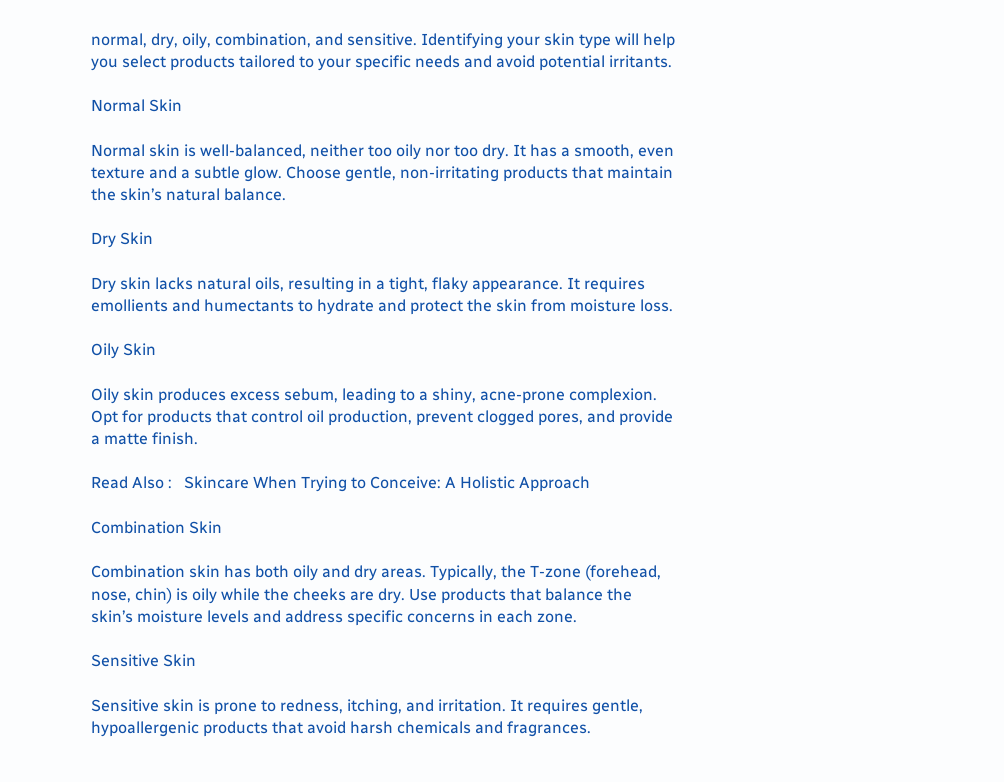normal, dry, oily, combination, and sensitive. Identifying your skin type will help you select products tailored to your specific needs and avoid potential irritants.

Normal Skin

Normal skin is well-balanced, neither too oily nor too dry. It has a smooth, even texture and a subtle glow. Choose gentle, non-irritating products that maintain the skin’s natural balance.

Dry Skin

Dry skin lacks natural oils, resulting in a tight, flaky appearance. It requires emollients and humectants to hydrate and protect the skin from moisture loss.

Oily Skin

Oily skin produces excess sebum, leading to a shiny, acne-prone complexion. Opt for products that control oil production, prevent clogged pores, and provide a matte finish.

Read Also :   Skincare When Trying to Conceive: A Holistic Approach

Combination Skin

Combination skin has both oily and dry areas. Typically, the T-zone (forehead, nose, chin) is oily while the cheeks are dry. Use products that balance the skin’s moisture levels and address specific concerns in each zone.

Sensitive Skin

Sensitive skin is prone to redness, itching, and irritation. It requires gentle, hypoallergenic products that avoid harsh chemicals and fragrances.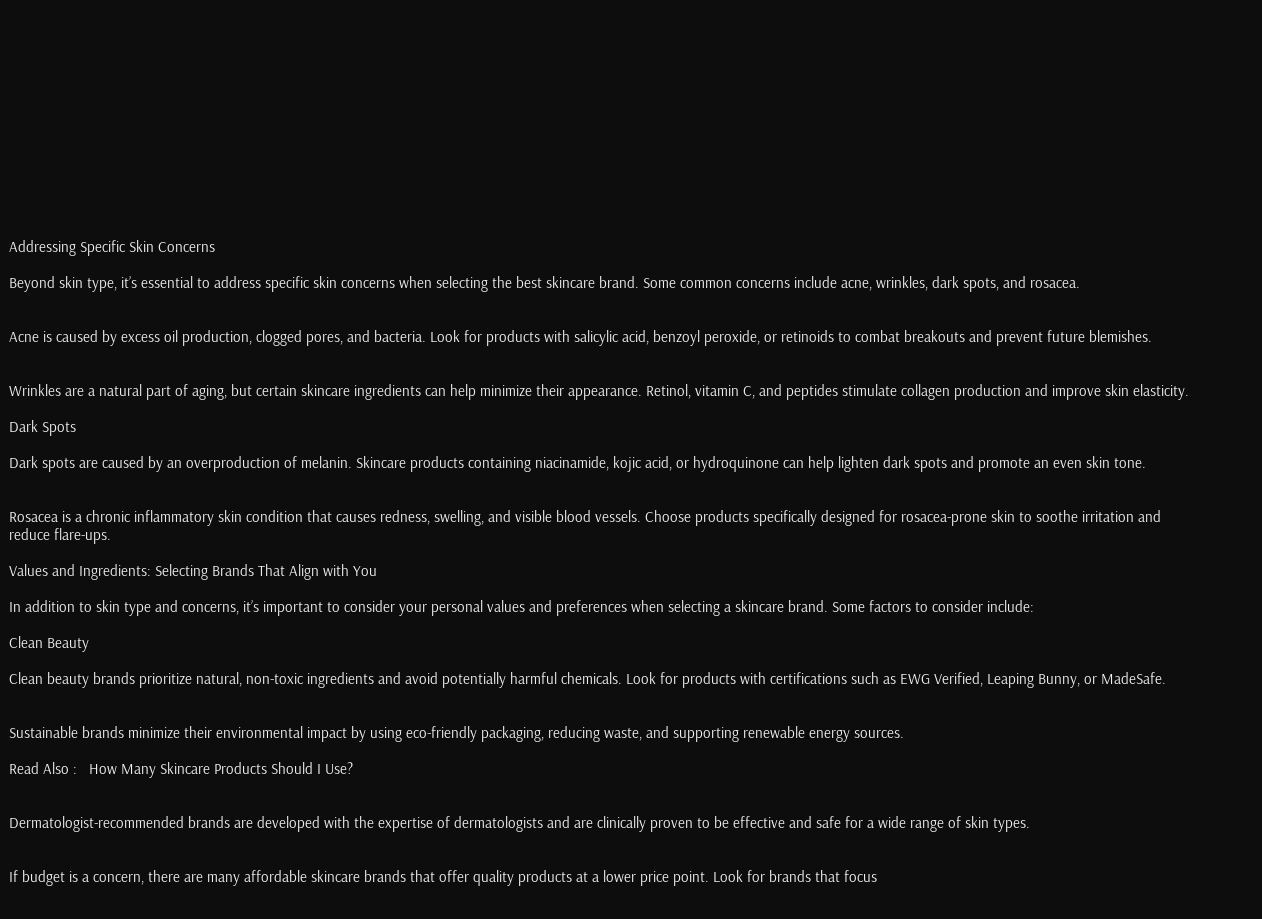Addressing Specific Skin Concerns

Beyond skin type, it’s essential to address specific skin concerns when selecting the best skincare brand. Some common concerns include acne, wrinkles, dark spots, and rosacea.


Acne is caused by excess oil production, clogged pores, and bacteria. Look for products with salicylic acid, benzoyl peroxide, or retinoids to combat breakouts and prevent future blemishes.


Wrinkles are a natural part of aging, but certain skincare ingredients can help minimize their appearance. Retinol, vitamin C, and peptides stimulate collagen production and improve skin elasticity.

Dark Spots

Dark spots are caused by an overproduction of melanin. Skincare products containing niacinamide, kojic acid, or hydroquinone can help lighten dark spots and promote an even skin tone.


Rosacea is a chronic inflammatory skin condition that causes redness, swelling, and visible blood vessels. Choose products specifically designed for rosacea-prone skin to soothe irritation and reduce flare-ups.

Values and Ingredients: Selecting Brands That Align with You

In addition to skin type and concerns, it’s important to consider your personal values and preferences when selecting a skincare brand. Some factors to consider include:

Clean Beauty

Clean beauty brands prioritize natural, non-toxic ingredients and avoid potentially harmful chemicals. Look for products with certifications such as EWG Verified, Leaping Bunny, or MadeSafe.


Sustainable brands minimize their environmental impact by using eco-friendly packaging, reducing waste, and supporting renewable energy sources.

Read Also :   How Many Skincare Products Should I Use?


Dermatologist-recommended brands are developed with the expertise of dermatologists and are clinically proven to be effective and safe for a wide range of skin types.


If budget is a concern, there are many affordable skincare brands that offer quality products at a lower price point. Look for brands that focus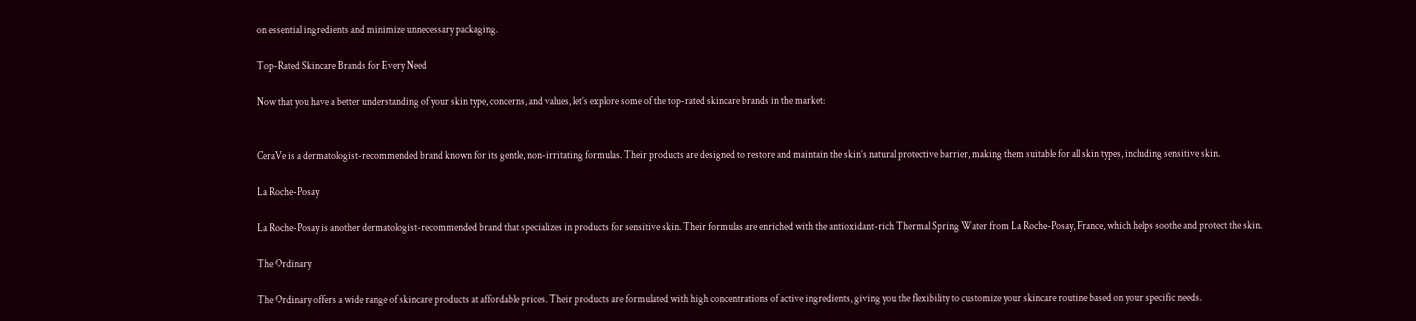on essential ingredients and minimize unnecessary packaging.

Top-Rated Skincare Brands for Every Need

Now that you have a better understanding of your skin type, concerns, and values, let’s explore some of the top-rated skincare brands in the market:


CeraVe is a dermatologist-recommended brand known for its gentle, non-irritating formulas. Their products are designed to restore and maintain the skin’s natural protective barrier, making them suitable for all skin types, including sensitive skin.

La Roche-Posay

La Roche-Posay is another dermatologist-recommended brand that specializes in products for sensitive skin. Their formulas are enriched with the antioxidant-rich Thermal Spring Water from La Roche-Posay, France, which helps soothe and protect the skin.

The Ordinary

The Ordinary offers a wide range of skincare products at affordable prices. Their products are formulated with high concentrations of active ingredients, giving you the flexibility to customize your skincare routine based on your specific needs.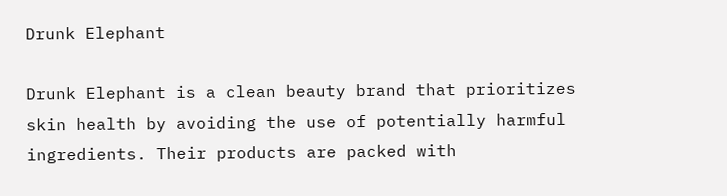Drunk Elephant

Drunk Elephant is a clean beauty brand that prioritizes skin health by avoiding the use of potentially harmful ingredients. Their products are packed with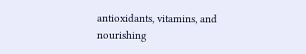antioxidants, vitamins, and nourishing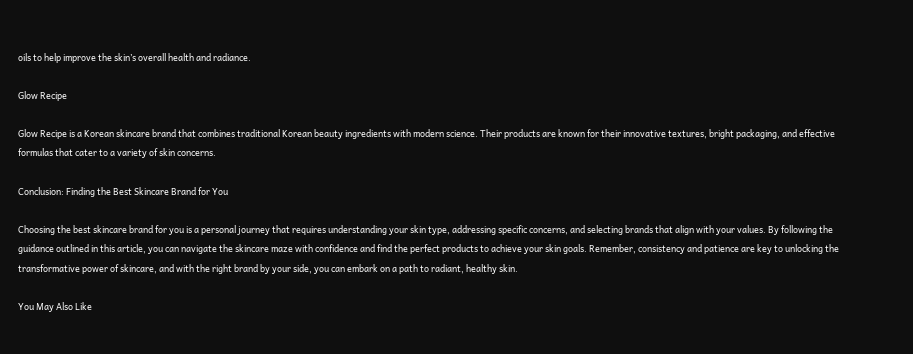oils to help improve the skin’s overall health and radiance.

Glow Recipe

Glow Recipe is a Korean skincare brand that combines traditional Korean beauty ingredients with modern science. Their products are known for their innovative textures, bright packaging, and effective formulas that cater to a variety of skin concerns.

Conclusion: Finding the Best Skincare Brand for You

Choosing the best skincare brand for you is a personal journey that requires understanding your skin type, addressing specific concerns, and selecting brands that align with your values. By following the guidance outlined in this article, you can navigate the skincare maze with confidence and find the perfect products to achieve your skin goals. Remember, consistency and patience are key to unlocking the transformative power of skincare, and with the right brand by your side, you can embark on a path to radiant, healthy skin.

You May Also Like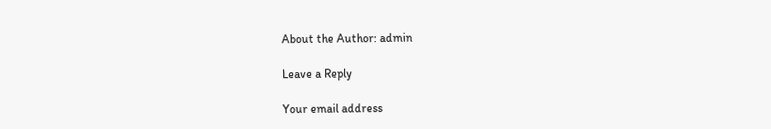About the Author: admin

Leave a Reply

Your email address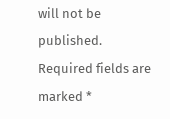will not be published. Required fields are marked *